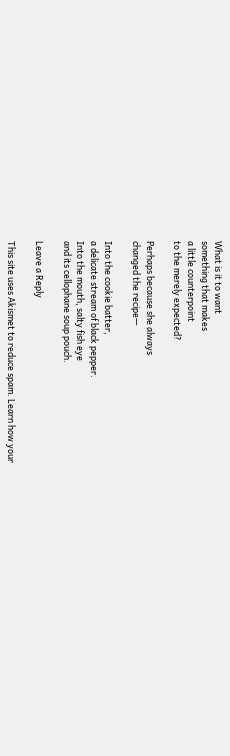What is it to want
something that makes
a little counterpoint
to the merely expected?

Perhaps because she always
changed the recipe—

Into the cookie batter,
a delicate stream of black pepper.
Into the mouth, salty fish eye
and its cellophane soup pouch.

Leave a Reply

This site uses Akismet to reduce spam. Learn how your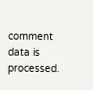comment data is processed.